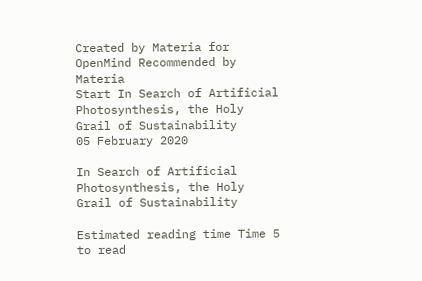Created by Materia for OpenMind Recommended by Materia
Start In Search of Artificial Photosynthesis, the Holy Grail of Sustainability
05 February 2020

In Search of Artificial Photosynthesis, the Holy Grail of Sustainability

Estimated reading time Time 5 to read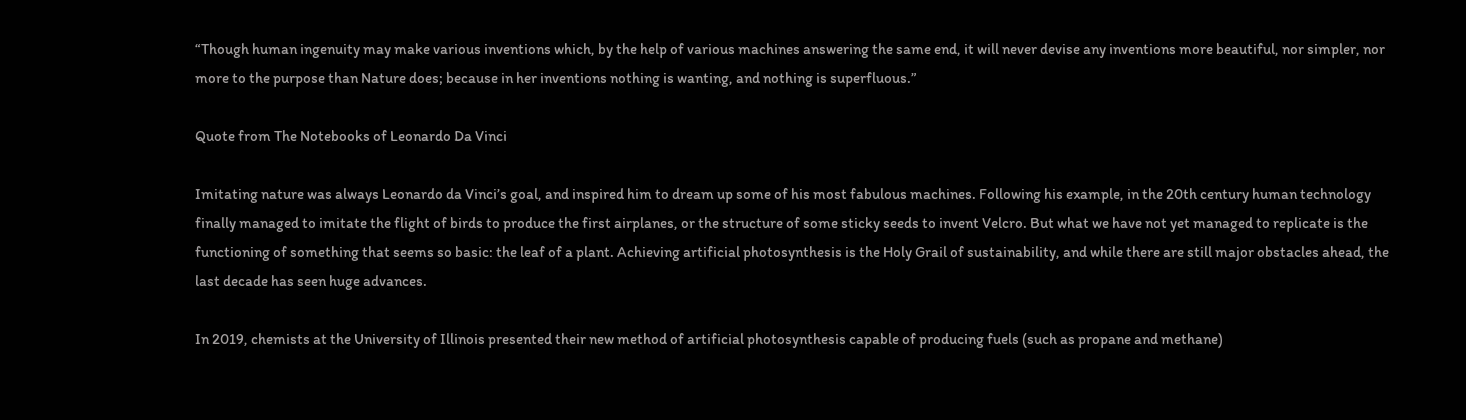“Though human ingenuity may make various inventions which, by the help of various machines answering the same end, it will never devise any inventions more beautiful, nor simpler, nor more to the purpose than Nature does; because in her inventions nothing is wanting, and nothing is superfluous.”

Quote from The Notebooks of Leonardo Da Vinci

Imitating nature was always Leonardo da Vinci’s goal, and inspired him to dream up some of his most fabulous machines. Following his example, in the 20th century human technology finally managed to imitate the flight of birds to produce the first airplanes, or the structure of some sticky seeds to invent Velcro. But what we have not yet managed to replicate is the functioning of something that seems so basic: the leaf of a plant. Achieving artificial photosynthesis is the Holy Grail of sustainability, and while there are still major obstacles ahead, the last decade has seen huge advances.

In 2019, chemists at the University of Illinois presented their new method of artificial photosynthesis capable of producing fuels (such as propane and methane)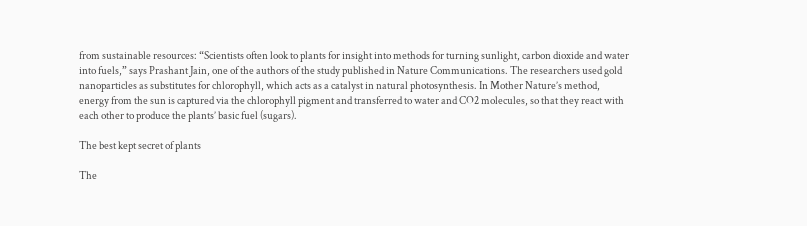from sustainable resources: “Scientists often look to plants for insight into methods for turning sunlight, carbon dioxide and water into fuels,” says Prashant Jain, one of the authors of the study published in Nature Communications. The researchers used gold nanoparticles as substitutes for chlorophyll, which acts as a catalyst in natural photosynthesis. In Mother Nature’s method, energy from the sun is captured via the chlorophyll pigment and transferred to water and CO2 molecules, so that they react with each other to produce the plants’ basic fuel (sugars).

The best kept secret of plants

The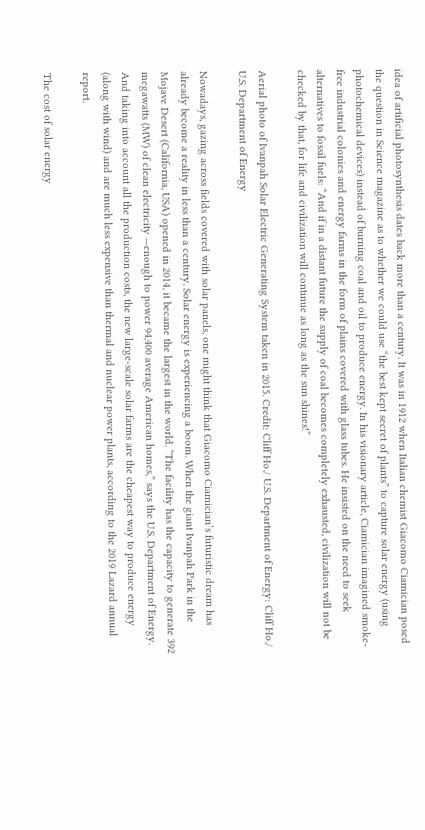idea of artificial photosynthesis dates back more than a century. It was in 1912 when Italian chemist Giacomo Ciamician posed the question in Science magazine as to whether we could use “the best kept secret of plants” to capture solar energy (using photochemical devices) instead of burning coal and oil to produce energy. In his visionary article, Ciamician imagined smoke-free industrial colonies and energy farms in the form of plains covered with glass tubes. He insisted on the need to seek alternatives to fossil fuels: “And if in a distant future the supply of coal becomes completely exhausted, civilization will not be checked by that, for life and civilization will continue as long as the sun shines!”

Aerial photo of Ivanpah Solar Electric Generating System taken in 2015. Credit: Cliff Ho./ U.S. Department of Energy: Cliff Ho./ U.S. Department of Energy

Nowadays, gazing across fields covered with solar panels, one might think that Giacomo Ciamician’s futuristic dream has already become a reality in less than a century. Solar energy is experiencing a boom. When the giant Ivanpah Park in the Mojave Desert (California, USA) opened in 2014, it became the largest in the world. “The facility has the capacity to generate 392 megawatts (MW) of clean electricity —enough to power 94,400 average American homes,” says the U.S. Department of Energy. And taking into account all the production costs, the new large-scale solar farms are the cheapest way to produce energy (along with wind) and are much less expensive than thermal and nuclear power plants, according to the 2019 Lazard annual report.

The cost of solar energy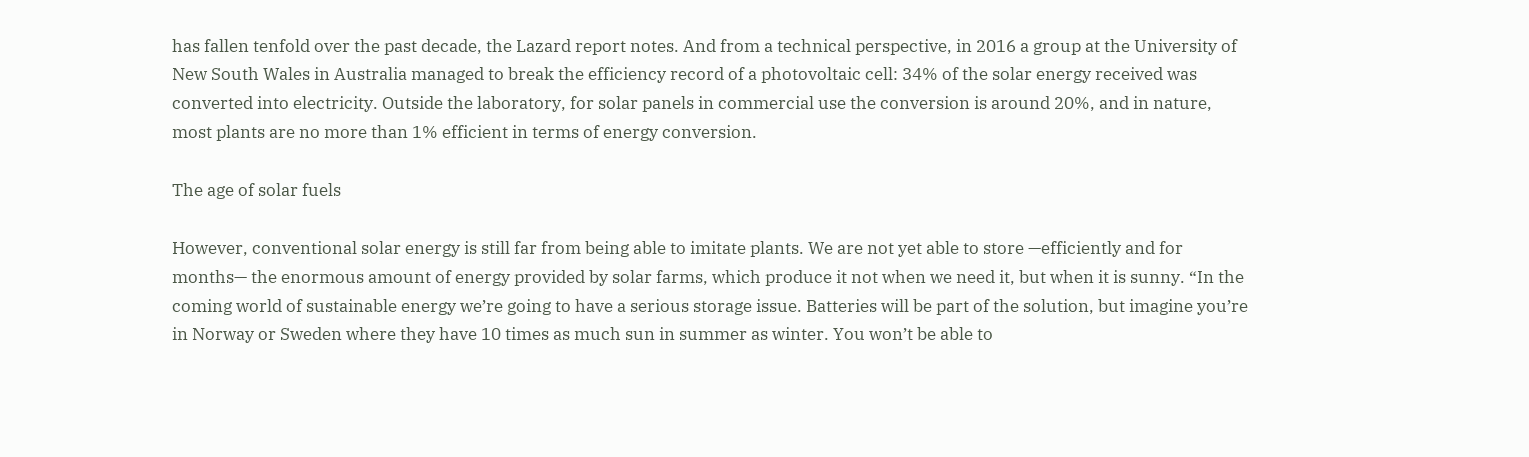has fallen tenfold over the past decade, the Lazard report notes. And from a technical perspective, in 2016 a group at the University of New South Wales in Australia managed to break the efficiency record of a photovoltaic cell: 34% of the solar energy received was converted into electricity. Outside the laboratory, for solar panels in commercial use the conversion is around 20%, and in nature, most plants are no more than 1% efficient in terms of energy conversion.

The age of solar fuels

However, conventional solar energy is still far from being able to imitate plants. We are not yet able to store —efficiently and for months— the enormous amount of energy provided by solar farms, which produce it not when we need it, but when it is sunny. “In the coming world of sustainable energy we’re going to have a serious storage issue. Batteries will be part of the solution, but imagine you’re in Norway or Sweden where they have 10 times as much sun in summer as winter. You won’t be able to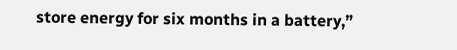store energy for six months in a battery,”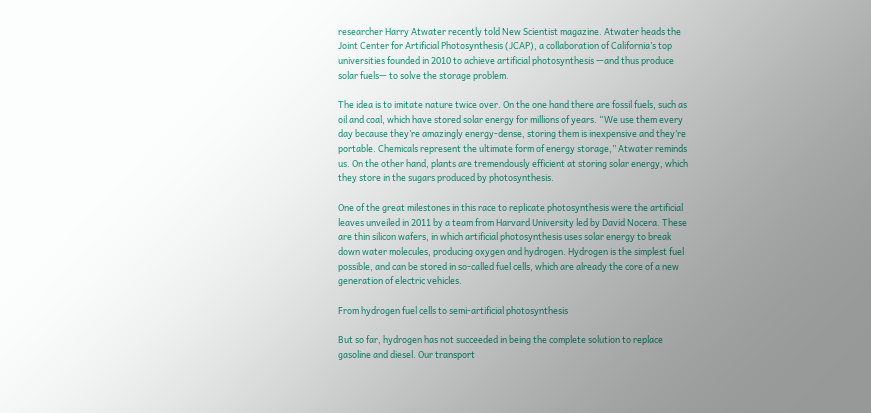researcher Harry Atwater recently told New Scientist magazine. Atwater heads the Joint Center for Artificial Photosynthesis (JCAP), a collaboration of California’s top universities founded in 2010 to achieve artificial photosynthesis —and thus produce solar fuels— to solve the storage problem.

The idea is to imitate nature twice over. On the one hand there are fossil fuels, such as oil and coal, which have stored solar energy for millions of years. “We use them every day because they’re amazingly energy-dense, storing them is inexpensive and they’re portable. Chemicals represent the ultimate form of energy storage,” Atwater reminds us. On the other hand, plants are tremendously efficient at storing solar energy, which they store in the sugars produced by photosynthesis.

One of the great milestones in this race to replicate photosynthesis were the artificial leaves unveiled in 2011 by a team from Harvard University led by David Nocera. These are thin silicon wafers, in which artificial photosynthesis uses solar energy to break down water molecules, producing oxygen and hydrogen. Hydrogen is the simplest fuel possible, and can be stored in so-called fuel cells, which are already the core of a new generation of electric vehicles.

From hydrogen fuel cells to semi-artificial photosynthesis

But so far, hydrogen has not succeeded in being the complete solution to replace gasoline and diesel. Our transport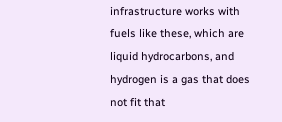infrastructure works with fuels like these, which are liquid hydrocarbons, and hydrogen is a gas that does not fit that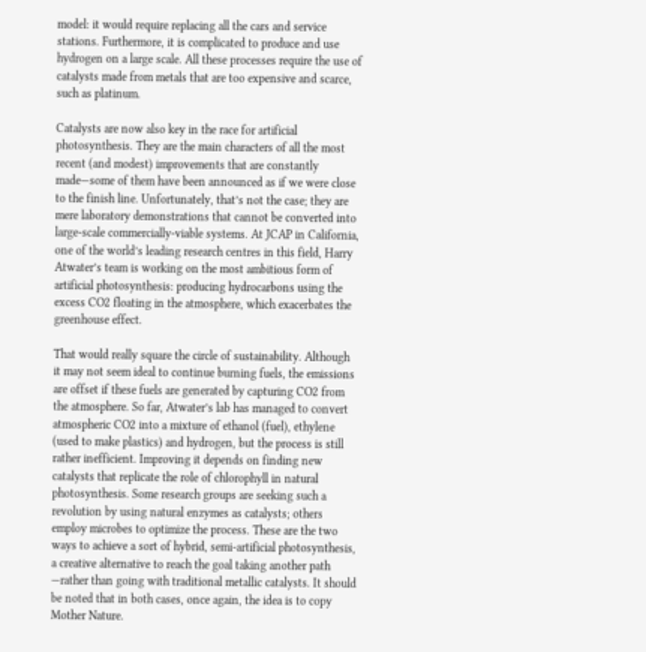model: it would require replacing all the cars and service stations. Furthermore, it is complicated to produce and use hydrogen on a large scale. All these processes require the use of catalysts made from metals that are too expensive and scarce, such as platinum.

Catalysts are now also key in the race for artificial photosynthesis. They are the main characters of all the most recent (and modest) improvements that are constantly made—some of them have been announced as if we were close to the finish line. Unfortunately, that’s not the case; they are mere laboratory demonstrations that cannot be converted into large-scale commercially-viable systems. At JCAP in California, one of the world’s leading research centres in this field, Harry Atwater’s team is working on the most ambitious form of artificial photosynthesis: producing hydrocarbons using the excess CO2 floating in the atmosphere, which exacerbates the greenhouse effect.

That would really square the circle of sustainability. Although it may not seem ideal to continue burning fuels, the emissions are offset if these fuels are generated by capturing CO2 from the atmosphere. So far, Atwater’s lab has managed to convert atmospheric CO2 into a mixture of ethanol (fuel), ethylene (used to make plastics) and hydrogen, but the process is still rather inefficient. Improving it depends on finding new catalysts that replicate the role of chlorophyll in natural photosynthesis. Some research groups are seeking such a revolution by using natural enzymes as catalysts; others employ microbes to optimize the process. These are the two ways to achieve a sort of hybrid, semi-artificial photosynthesis, a creative alternative to reach the goal taking another path —rather than going with traditional metallic catalysts. It should be noted that in both cases, once again, the idea is to copy Mother Nature.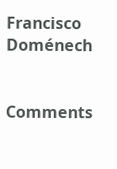Francisco Doménech


Comments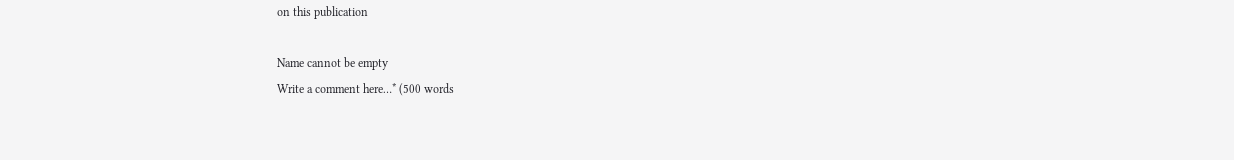on this publication

Name cannot be empty
Write a comment here…* (500 words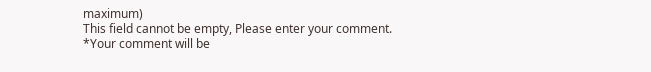maximum)
This field cannot be empty, Please enter your comment.
*Your comment will be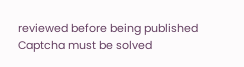reviewed before being published
Captcha must be solved